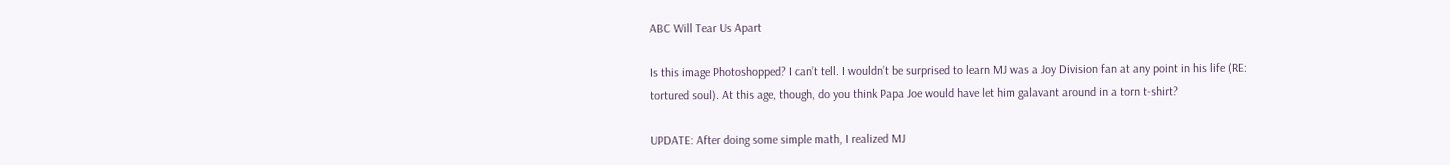ABC Will Tear Us Apart

Is this image Photoshopped? I can’t tell. I wouldn’t be surprised to learn MJ was a Joy Division fan at any point in his life (RE: tortured soul). At this age, though, do you think Papa Joe would have let him galavant around in a torn t-shirt?

UPDATE: After doing some simple math, I realized MJ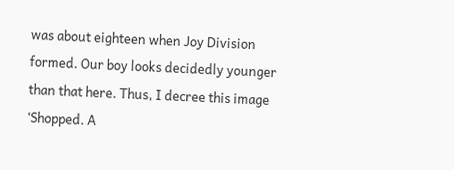was about eighteen when Joy Division formed. Our boy looks decidedly younger than that here. Thus, I decree this image ‘Shopped. A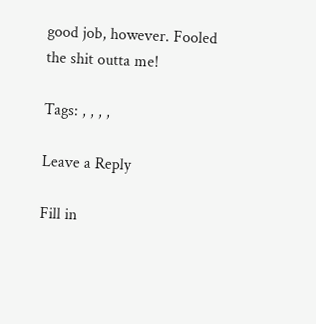good job, however. Fooled the shit outta me!

Tags: , , , ,

Leave a Reply

Fill in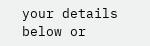your details below or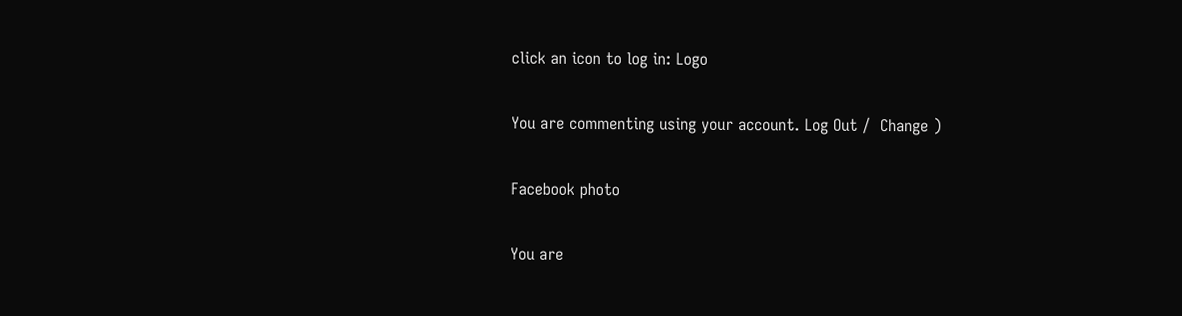click an icon to log in: Logo

You are commenting using your account. Log Out /  Change )

Facebook photo

You are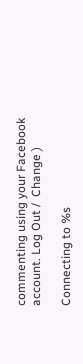commenting using your Facebook account. Log Out /  Change )

Connecting to %s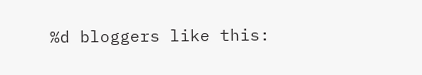%d bloggers like this: